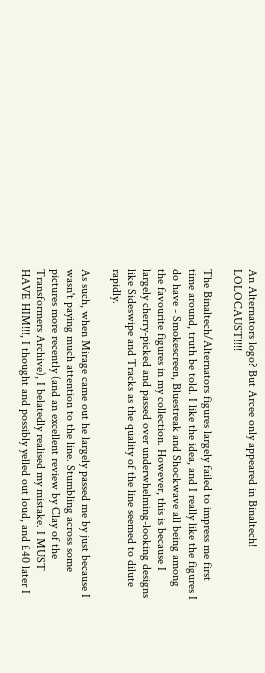An Alternators logo? But Arcee only appeared in Binaltech! LOLOCAUST!!!!

The Binaltech/Alternators figures largely failed to impress me first time around, truth be told. I like the idea, and I really like the figures I do have - Smokescreen, Bluestreak and Shockwave all being among the favourite figures in my collection. However, this is because I largely cherry-picked and passed over underwhelming-looking designs like Sideswipe and Tracks as the quality of the line seemed to dilute rapidly.

As such, when Mirage came out he largely passed me by just because I wasn't paying much attention to the line. Stumbling across some pictures more recently (and an excellent review by Clay of the Transformers Archive), I belatedly realised my mistake. I MUST HAVE HIM!!!, I thought and possibly yelled out loud, and £40 later I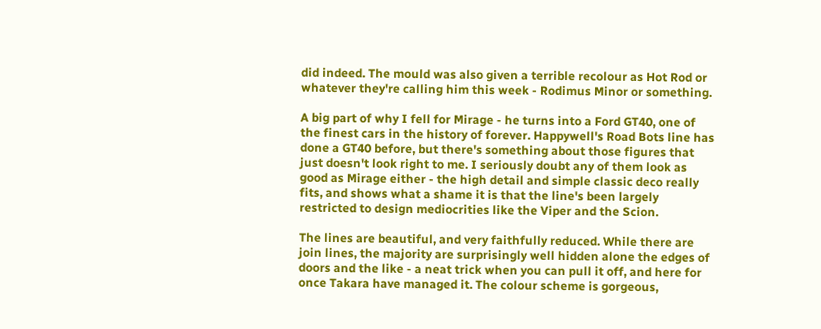did indeed. The mould was also given a terrible recolour as Hot Rod or whatever they're calling him this week - Rodimus Minor or something.

A big part of why I fell for Mirage - he turns into a Ford GT40, one of the finest cars in the history of forever. Happywell's Road Bots line has done a GT40 before, but there's something about those figures that just doesn't look right to me. I seriously doubt any of them look as good as Mirage either - the high detail and simple classic deco really fits, and shows what a shame it is that the line's been largely restricted to design mediocrities like the Viper and the Scion.

The lines are beautiful, and very faithfully reduced. While there are join lines, the majority are surprisingly well hidden alone the edges of doors and the like - a neat trick when you can pull it off, and here for once Takara have managed it. The colour scheme is gorgeous,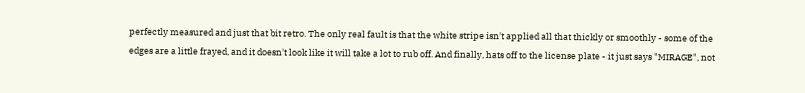perfectly measured and just that bit retro. The only real fault is that the white stripe isn't applied all that thickly or smoothly - some of the edges are a little frayed, and it doesn't look like it will take a lot to rub off. And finally, hats off to the license plate - it just says "MIRAGE", not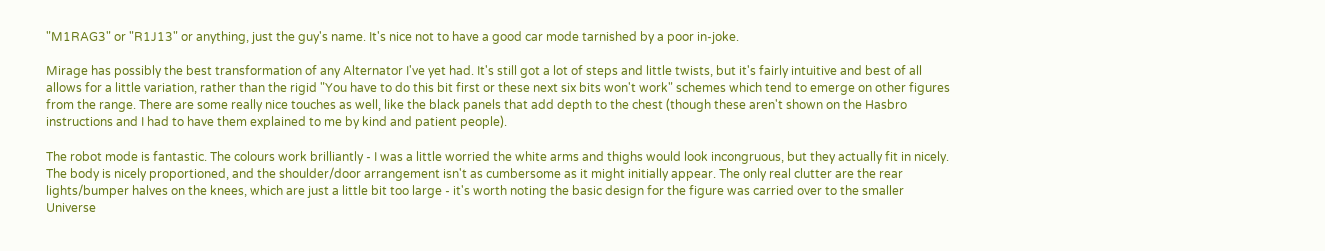"M1RAG3" or "R1J13" or anything, just the guy's name. It's nice not to have a good car mode tarnished by a poor in-joke.

Mirage has possibly the best transformation of any Alternator I've yet had. It's still got a lot of steps and little twists, but it's fairly intuitive and best of all allows for a little variation, rather than the rigid "You have to do this bit first or these next six bits won't work" schemes which tend to emerge on other figures from the range. There are some really nice touches as well, like the black panels that add depth to the chest (though these aren't shown on the Hasbro instructions and I had to have them explained to me by kind and patient people).

The robot mode is fantastic. The colours work brilliantly - I was a little worried the white arms and thighs would look incongruous, but they actually fit in nicely. The body is nicely proportioned, and the shoulder/door arrangement isn't as cumbersome as it might initially appear. The only real clutter are the rear lights/bumper halves on the knees, which are just a little bit too large - it's worth noting the basic design for the figure was carried over to the smaller Universe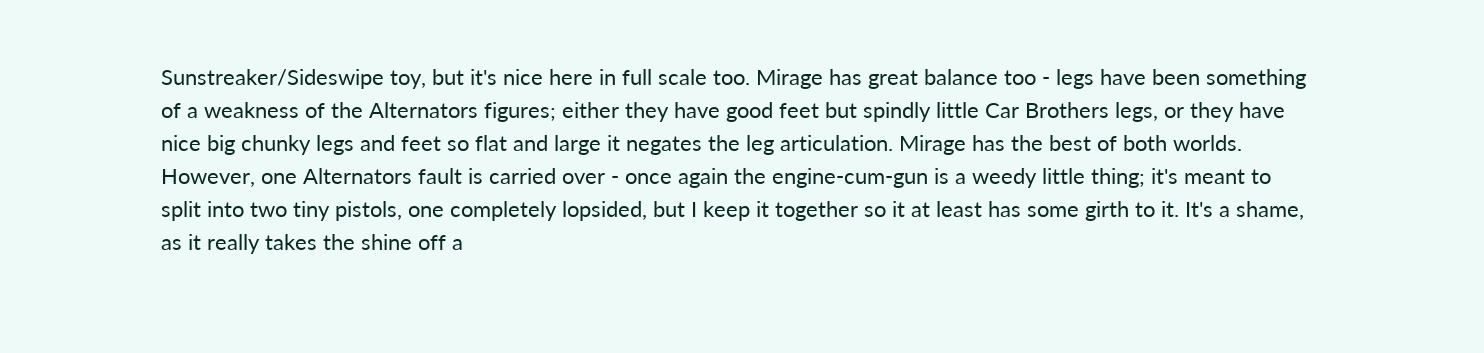Sunstreaker/Sideswipe toy, but it's nice here in full scale too. Mirage has great balance too - legs have been something of a weakness of the Alternators figures; either they have good feet but spindly little Car Brothers legs, or they have nice big chunky legs and feet so flat and large it negates the leg articulation. Mirage has the best of both worlds. However, one Alternators fault is carried over - once again the engine-cum-gun is a weedy little thing; it's meant to split into two tiny pistols, one completely lopsided, but I keep it together so it at least has some girth to it. It's a shame, as it really takes the shine off a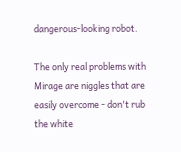dangerous-looking robot.

The only real problems with Mirage are niggles that are easily overcome - don't rub the white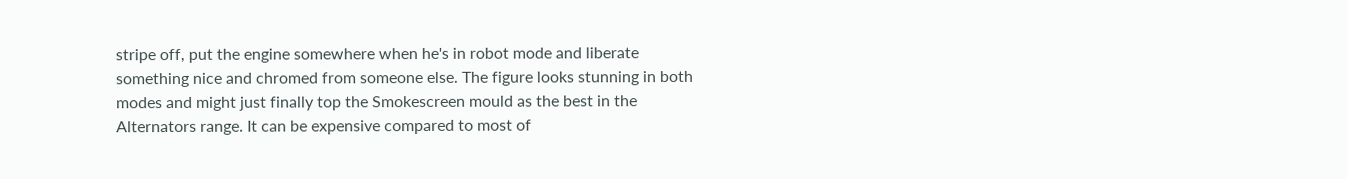stripe off, put the engine somewhere when he's in robot mode and liberate something nice and chromed from someone else. The figure looks stunning in both modes and might just finally top the Smokescreen mould as the best in the Alternators range. It can be expensive compared to most of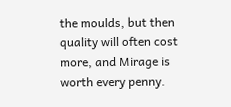the moulds, but then quality will often cost more, and Mirage is worth every penny.